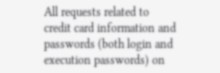All requests related to credit card information and passwords (both login and execution passwords) on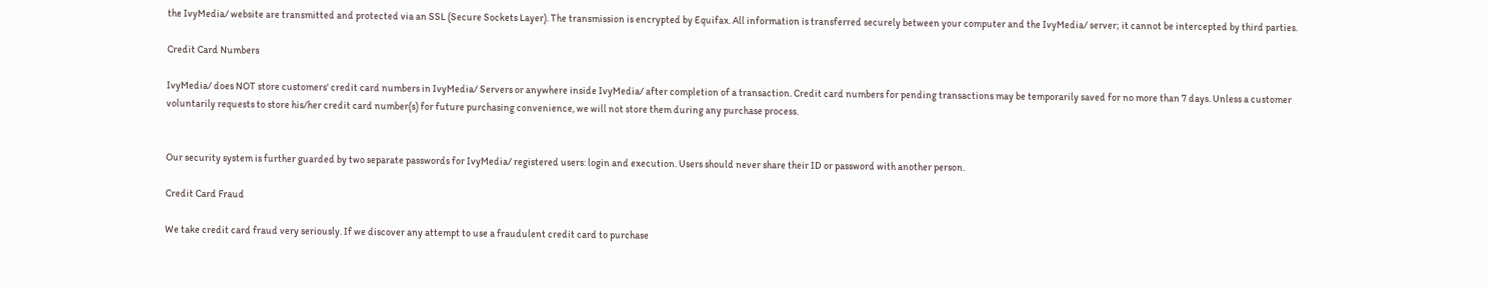the IvyMedia/ website are transmitted and protected via an SSL (Secure Sockets Layer). The transmission is encrypted by Equifax. All information is transferred securely between your computer and the IvyMedia/ server; it cannot be intercepted by third parties.

Credit Card Numbers

IvyMedia/ does NOT store customers' credit card numbers in IvyMedia/ Servers or anywhere inside IvyMedia/ after completion of a transaction. Credit card numbers for pending transactions may be temporarily saved for no more than 7 days. Unless a customer voluntarily requests to store his/her credit card number(s) for future purchasing convenience, we will not store them during any purchase process.


Our security system is further guarded by two separate passwords for IvyMedia/ registered users: login and execution. Users should never share their ID or password with another person.

Credit Card Fraud

We take credit card fraud very seriously. If we discover any attempt to use a fraudulent credit card to purchase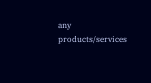any products/services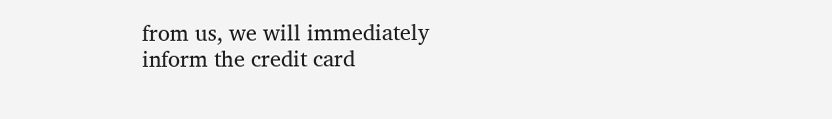from us, we will immediately inform the credit card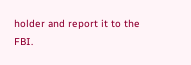holder and report it to the FBI.